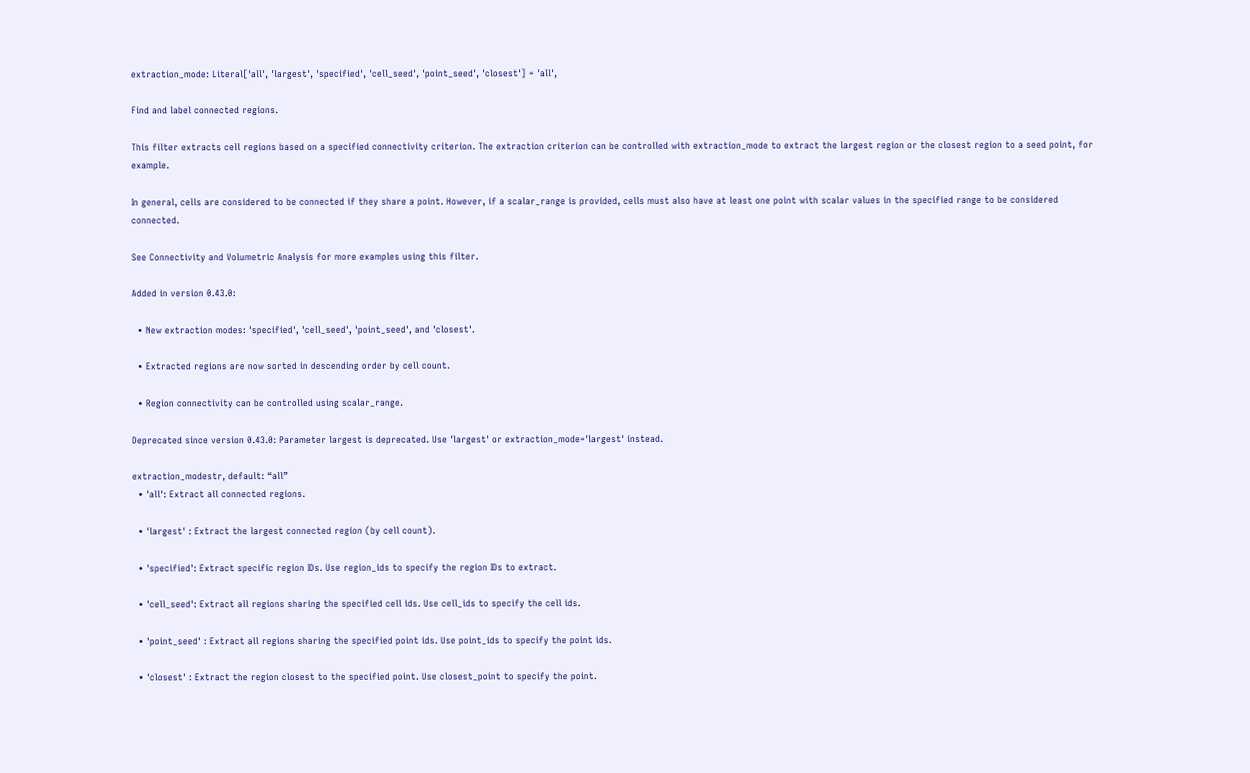extraction_mode: Literal['all', 'largest', 'specified', 'cell_seed', 'point_seed', 'closest'] = 'all',

Find and label connected regions.

This filter extracts cell regions based on a specified connectivity criterion. The extraction criterion can be controlled with extraction_mode to extract the largest region or the closest region to a seed point, for example.

In general, cells are considered to be connected if they share a point. However, if a scalar_range is provided, cells must also have at least one point with scalar values in the specified range to be considered connected.

See Connectivity and Volumetric Analysis for more examples using this filter.

Added in version 0.43.0:

  • New extraction modes: 'specified', 'cell_seed', 'point_seed', and 'closest'.

  • Extracted regions are now sorted in descending order by cell count.

  • Region connectivity can be controlled using scalar_range.

Deprecated since version 0.43.0: Parameter largest is deprecated. Use 'largest' or extraction_mode='largest' instead.

extraction_modestr, default: “all”
  • 'all': Extract all connected regions.

  • 'largest' : Extract the largest connected region (by cell count).

  • 'specified': Extract specific region IDs. Use region_ids to specify the region IDs to extract.

  • 'cell_seed': Extract all regions sharing the specified cell ids. Use cell_ids to specify the cell ids.

  • 'point_seed' : Extract all regions sharing the specified point ids. Use point_ids to specify the point ids.

  • 'closest' : Extract the region closest to the specified point. Use closest_point to specify the point.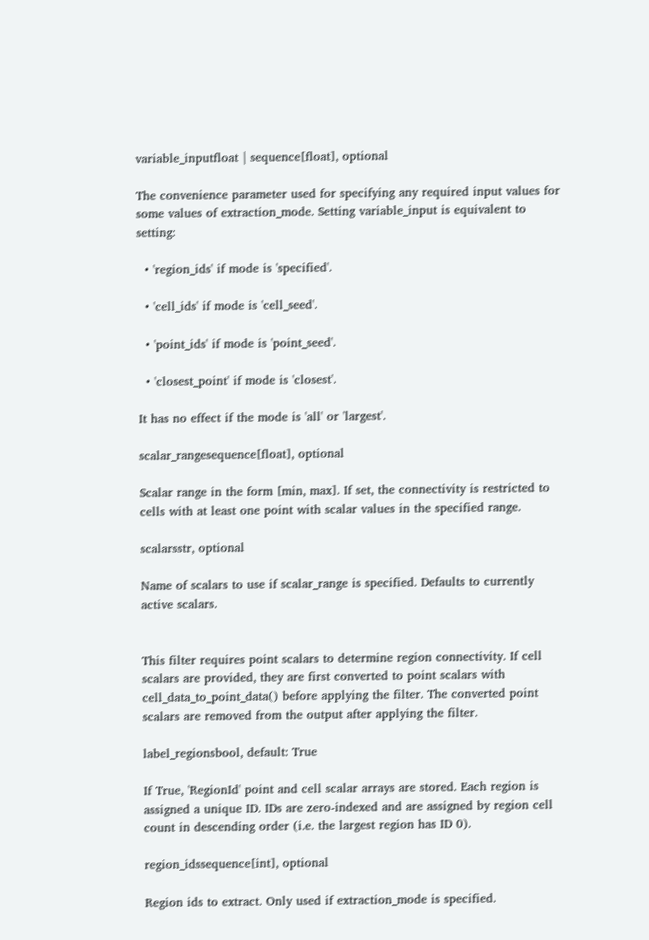variable_inputfloat | sequence[float], optional

The convenience parameter used for specifying any required input values for some values of extraction_mode. Setting variable_input is equivalent to setting:

  • 'region_ids' if mode is 'specified'.

  • 'cell_ids' if mode is 'cell_seed'.

  • 'point_ids' if mode is 'point_seed'.

  • 'closest_point' if mode is 'closest'.

It has no effect if the mode is 'all' or 'largest'.

scalar_rangesequence[float], optional

Scalar range in the form [min, max]. If set, the connectivity is restricted to cells with at least one point with scalar values in the specified range.

scalarsstr, optional

Name of scalars to use if scalar_range is specified. Defaults to currently active scalars.


This filter requires point scalars to determine region connectivity. If cell scalars are provided, they are first converted to point scalars with cell_data_to_point_data() before applying the filter. The converted point scalars are removed from the output after applying the filter.

label_regionsbool, default: True

If True, 'RegionId' point and cell scalar arrays are stored. Each region is assigned a unique ID. IDs are zero-indexed and are assigned by region cell count in descending order (i.e. the largest region has ID 0).

region_idssequence[int], optional

Region ids to extract. Only used if extraction_mode is specified.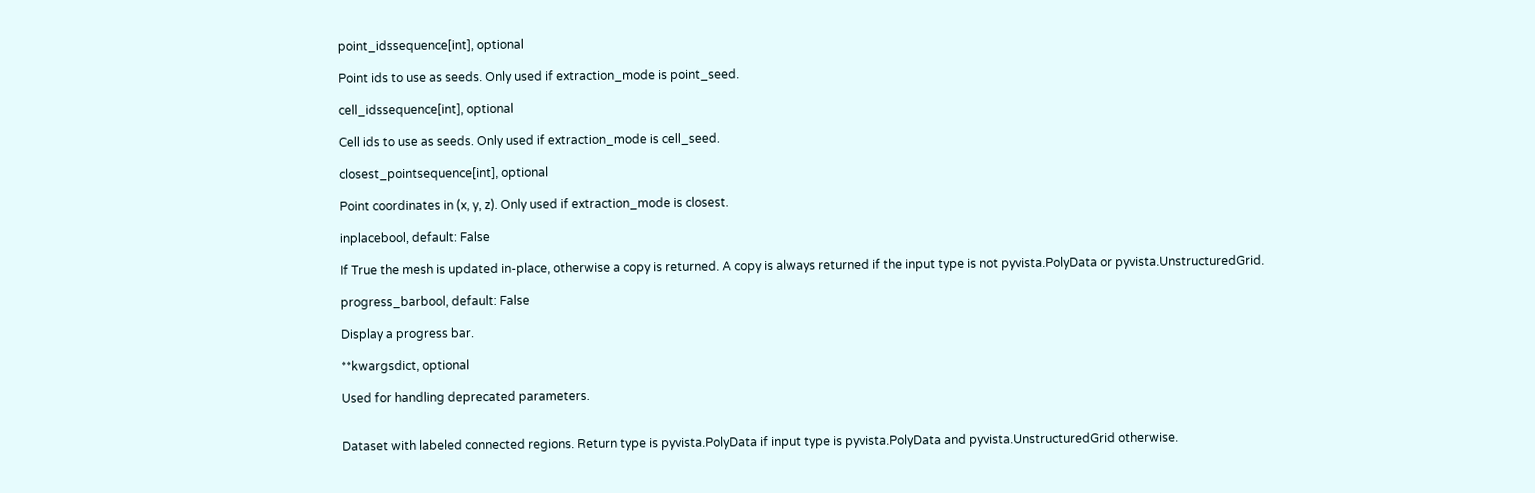point_idssequence[int], optional

Point ids to use as seeds. Only used if extraction_mode is point_seed.

cell_idssequence[int], optional

Cell ids to use as seeds. Only used if extraction_mode is cell_seed.

closest_pointsequence[int], optional

Point coordinates in (x, y, z). Only used if extraction_mode is closest.

inplacebool, default: False

If True the mesh is updated in-place, otherwise a copy is returned. A copy is always returned if the input type is not pyvista.PolyData or pyvista.UnstructuredGrid.

progress_barbool, default: False

Display a progress bar.

**kwargsdict, optional

Used for handling deprecated parameters.


Dataset with labeled connected regions. Return type is pyvista.PolyData if input type is pyvista.PolyData and pyvista.UnstructuredGrid otherwise.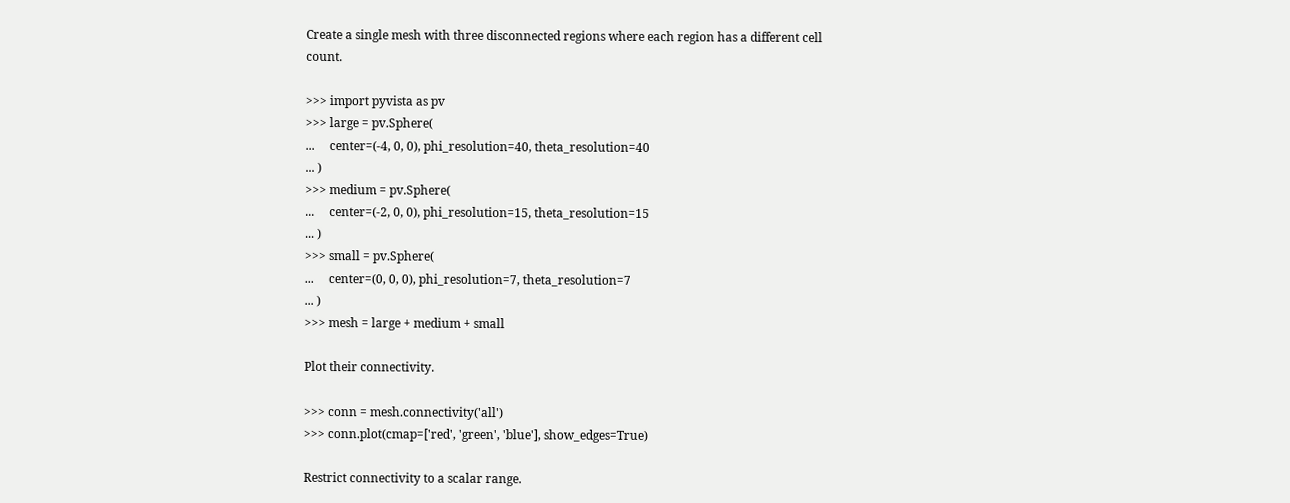Create a single mesh with three disconnected regions where each region has a different cell count.

>>> import pyvista as pv
>>> large = pv.Sphere(
...     center=(-4, 0, 0), phi_resolution=40, theta_resolution=40
... )
>>> medium = pv.Sphere(
...     center=(-2, 0, 0), phi_resolution=15, theta_resolution=15
... )
>>> small = pv.Sphere(
...     center=(0, 0, 0), phi_resolution=7, theta_resolution=7
... )
>>> mesh = large + medium + small

Plot their connectivity.

>>> conn = mesh.connectivity('all')
>>> conn.plot(cmap=['red', 'green', 'blue'], show_edges=True)

Restrict connectivity to a scalar range.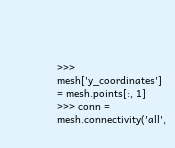>>> mesh['y_coordinates'] = mesh.points[:, 1]
>>> conn = mesh.connectivity('all',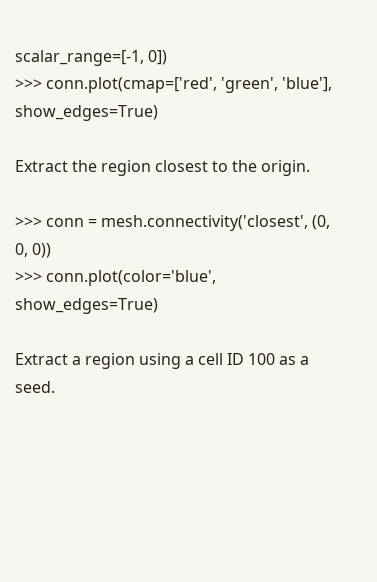scalar_range=[-1, 0])
>>> conn.plot(cmap=['red', 'green', 'blue'], show_edges=True)

Extract the region closest to the origin.

>>> conn = mesh.connectivity('closest', (0, 0, 0))
>>> conn.plot(color='blue', show_edges=True)

Extract a region using a cell ID 100 as a seed.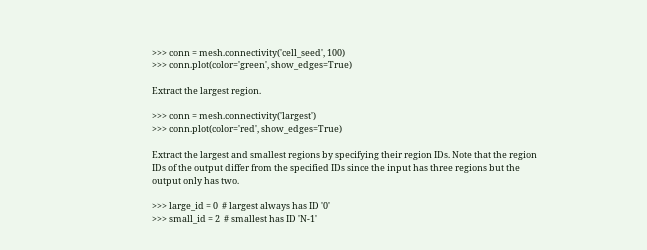>>> conn = mesh.connectivity('cell_seed', 100)
>>> conn.plot(color='green', show_edges=True)

Extract the largest region.

>>> conn = mesh.connectivity('largest')
>>> conn.plot(color='red', show_edges=True)

Extract the largest and smallest regions by specifying their region IDs. Note that the region IDs of the output differ from the specified IDs since the input has three regions but the output only has two.

>>> large_id = 0  # largest always has ID '0'
>>> small_id = 2  # smallest has ID 'N-1'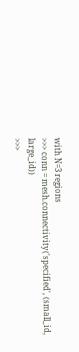with N=3 regions
>>> conn = mesh.connectivity('specified', (small_id, large_id))
>>>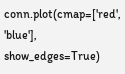conn.plot(cmap=['red', 'blue'], show_edges=True)